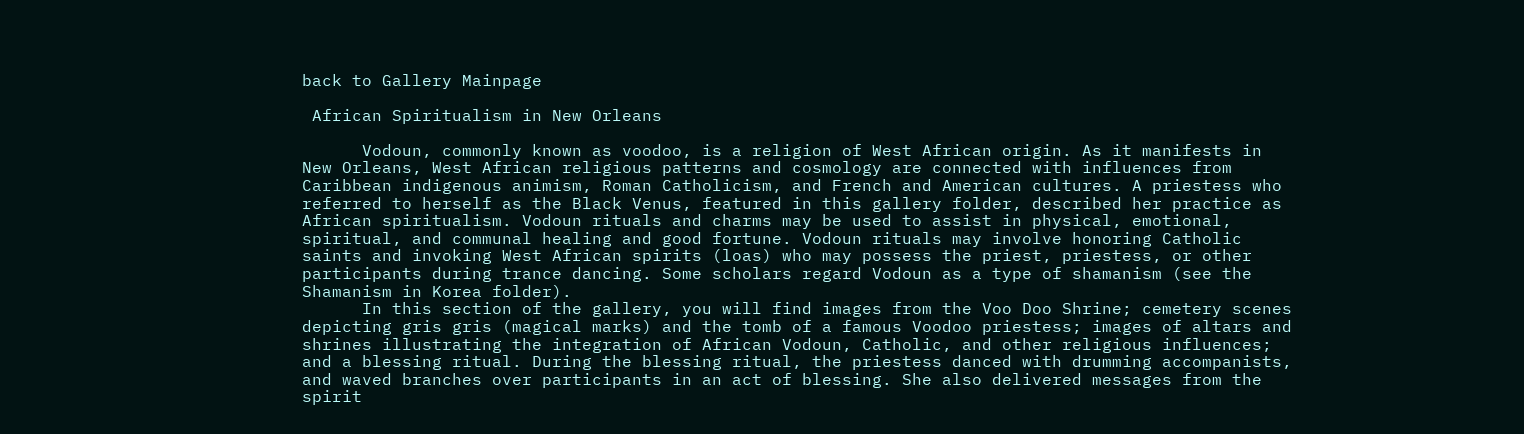back to Gallery Mainpage

 African Spiritualism in New Orleans

      Vodoun, commonly known as voodoo, is a religion of West African origin. As it manifests in New Orleans, West African religious patterns and cosmology are connected with influences from Caribbean indigenous animism, Roman Catholicism, and French and American cultures. A priestess who referred to herself as the Black Venus, featured in this gallery folder, described her practice as African spiritualism. Vodoun rituals and charms may be used to assist in physical, emotional, spiritual, and communal healing and good fortune. Vodoun rituals may involve honoring Catholic saints and invoking West African spirits (loas) who may possess the priest, priestess, or other participants during trance dancing. Some scholars regard Vodoun as a type of shamanism (see the Shamanism in Korea folder).
      In this section of the gallery, you will find images from the Voo Doo Shrine; cemetery scenes depicting gris gris (magical marks) and the tomb of a famous Voodoo priestess; images of altars and shrines illustrating the integration of African Vodoun, Catholic, and other religious influences; and a blessing ritual. During the blessing ritual, the priestess danced with drumming accompanists, and waved branches over participants in an act of blessing. She also delivered messages from the spirit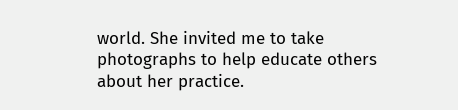world. She invited me to take photographs to help educate others about her practice.